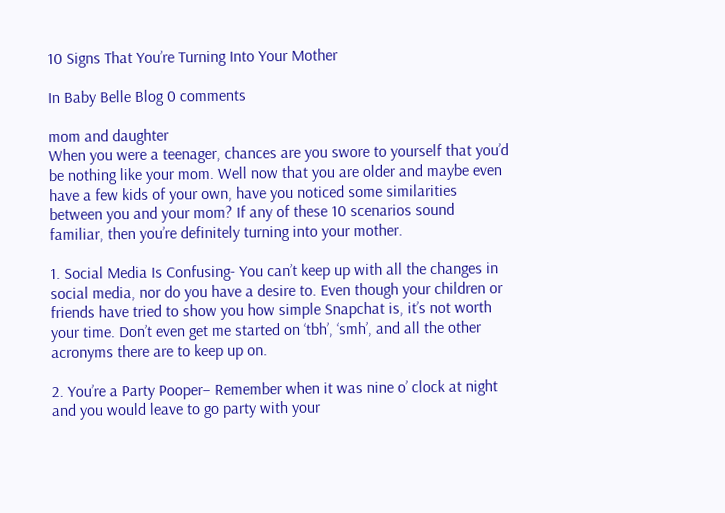10 Signs That You’re Turning Into Your Mother

In Baby Belle Blog 0 comments

mom and daughter
When you were a teenager, chances are you swore to yourself that you’d be nothing like your mom. Well now that you are older and maybe even have a few kids of your own, have you noticed some similarities between you and your mom? If any of these 10 scenarios sound familiar, then you’re definitely turning into your mother.

1. Social Media Is Confusing- You can’t keep up with all the changes in social media, nor do you have a desire to. Even though your children or friends have tried to show you how simple Snapchat is, it’s not worth your time. Don’t even get me started on ‘tbh’, ‘smh’, and all the other acronyms there are to keep up on.

2. You’re a Party Pooper– Remember when it was nine o’ clock at night and you would leave to go party with your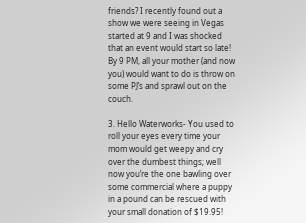friends? I recently found out a show we were seeing in Vegas started at 9 and I was shocked that an event would start so late! By 9 PM, all your mother (and now you) would want to do is throw on some PJ’s and sprawl out on the couch.

3. Hello Waterworks- You used to roll your eyes every time your mom would get weepy and cry over the dumbest things; well now you’re the one bawling over some commercial where a puppy in a pound can be rescued with your small donation of $19.95!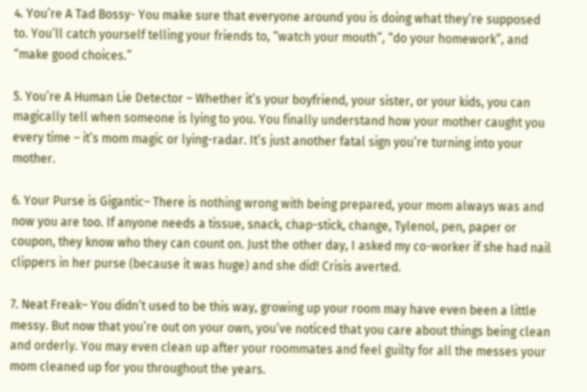4. You’re A Tad Bossy- You make sure that everyone around you is doing what they’re supposed to. You’ll catch yourself telling your friends to, “watch your mouth”, “do your homework”, and “make good choices.”

5. You’re A Human Lie Detector – Whether it’s your boyfriend, your sister, or your kids, you can magically tell when someone is lying to you. You finally understand how your mother caught you every time – it’s mom magic or lying-radar. It’s just another fatal sign you’re turning into your mother.

6. Your Purse is Gigantic– There is nothing wrong with being prepared, your mom always was and now you are too. If anyone needs a tissue, snack, chap-stick, change, Tylenol, pen, paper or coupon, they know who they can count on. Just the other day, I asked my co-worker if she had nail clippers in her purse (because it was huge) and she did! Crisis averted.

7. Neat Freak– You didn’t used to be this way, growing up your room may have even been a little messy. But now that you’re out on your own, you’ve noticed that you care about things being clean and orderly. You may even clean up after your roommates and feel guilty for all the messes your mom cleaned up for you throughout the years.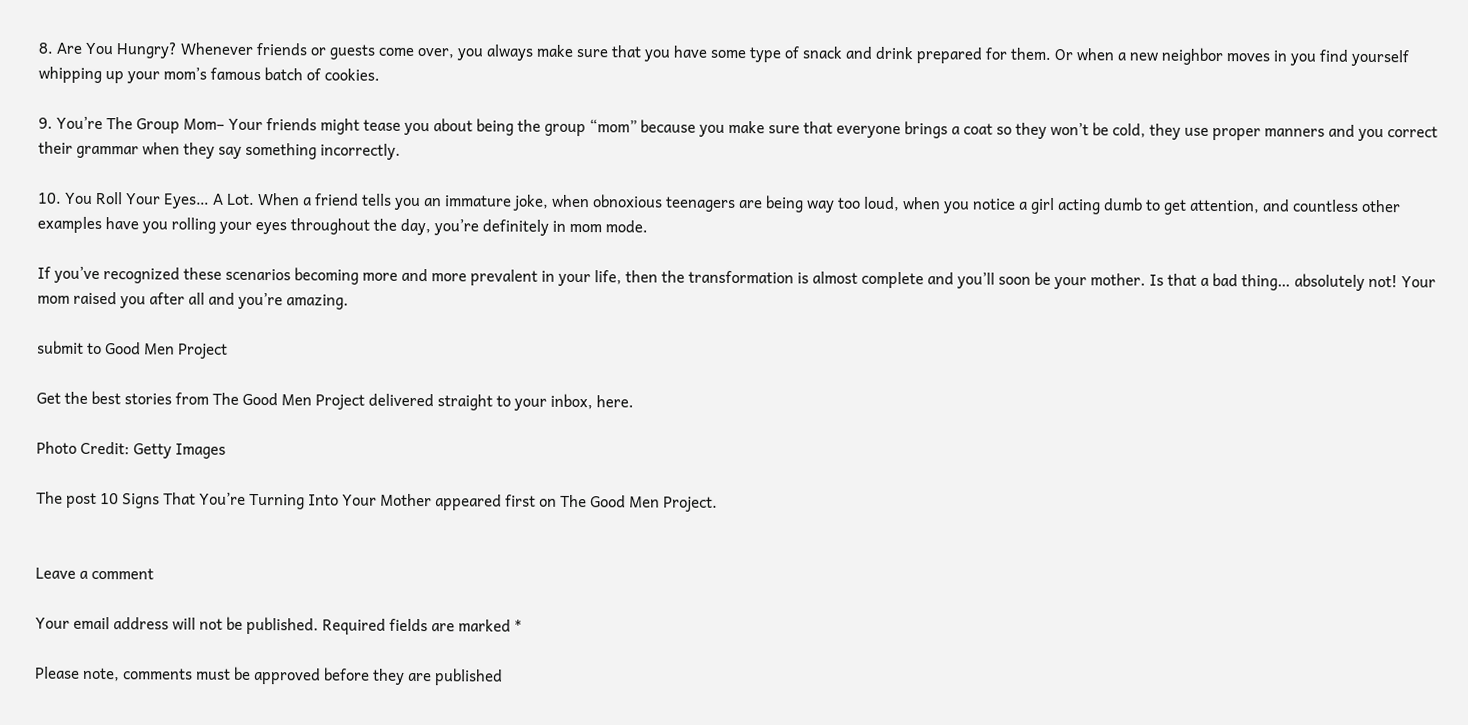8. Are You Hungry? Whenever friends or guests come over, you always make sure that you have some type of snack and drink prepared for them. Or when a new neighbor moves in you find yourself whipping up your mom’s famous batch of cookies.

9. You’re The Group Mom– Your friends might tease you about being the group “mom” because you make sure that everyone brings a coat so they won’t be cold, they use proper manners and you correct their grammar when they say something incorrectly.

10. You Roll Your Eyes… A Lot. When a friend tells you an immature joke, when obnoxious teenagers are being way too loud, when you notice a girl acting dumb to get attention, and countless other examples have you rolling your eyes throughout the day, you’re definitely in mom mode.

If you’ve recognized these scenarios becoming more and more prevalent in your life, then the transformation is almost complete and you’ll soon be your mother. Is that a bad thing… absolutely not! Your mom raised you after all and you’re amazing.

submit to Good Men Project

Get the best stories from The Good Men Project delivered straight to your inbox, here.

Photo Credit: Getty Images

The post 10 Signs That You’re Turning Into Your Mother appeared first on The Good Men Project.


Leave a comment

Your email address will not be published. Required fields are marked *

Please note, comments must be approved before they are published